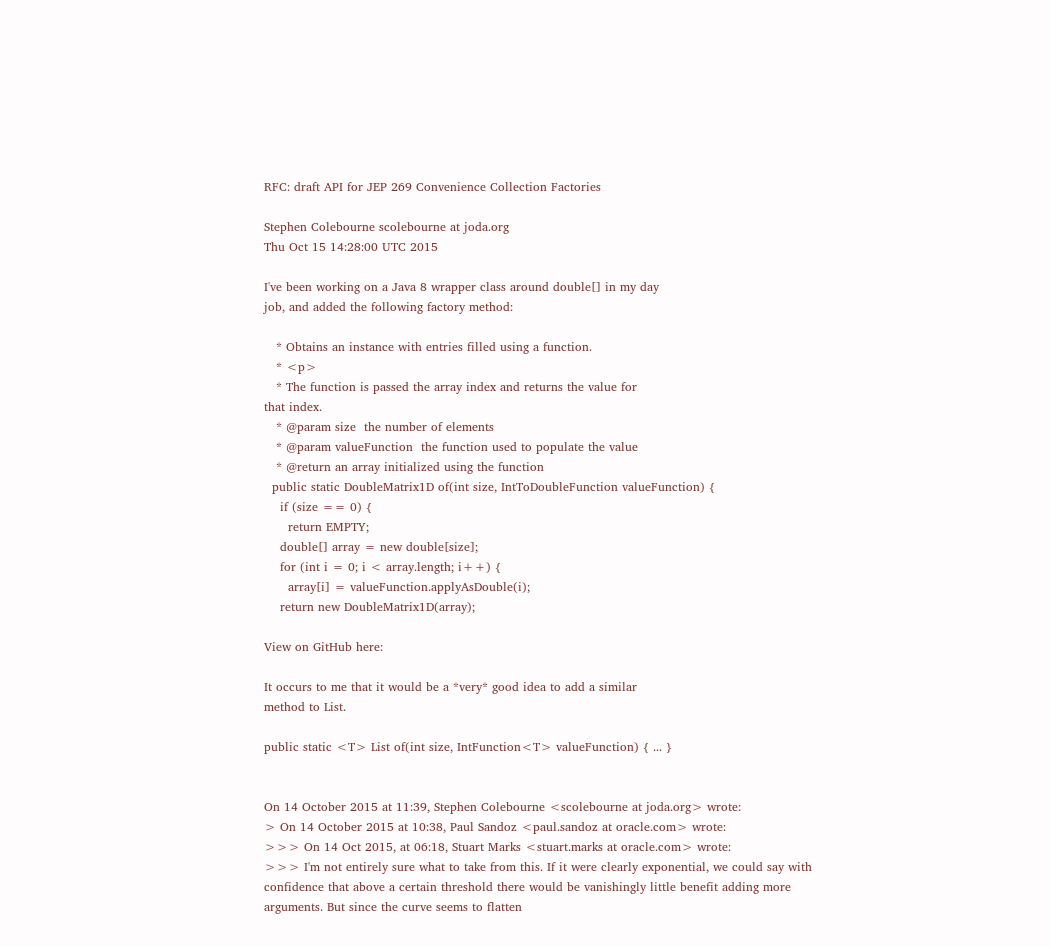RFC: draft API for JEP 269 Convenience Collection Factories

Stephen Colebourne scolebourne at joda.org
Thu Oct 15 14:28:00 UTC 2015

I've been working on a Java 8 wrapper class around double[] in my day
job, and added the following factory method:

   * Obtains an instance with entries filled using a function.
   * <p>
   * The function is passed the array index and returns the value for
that index.
   * @param size  the number of elements
   * @param valueFunction  the function used to populate the value
   * @return an array initialized using the function
  public static DoubleMatrix1D of(int size, IntToDoubleFunction valueFunction) {
    if (size == 0) {
      return EMPTY;
    double[] array = new double[size];
    for (int i = 0; i < array.length; i++) {
      array[i] = valueFunction.applyAsDouble(i);
    return new DoubleMatrix1D(array);

View on GitHub here:

It occurs to me that it would be a *very* good idea to add a similar
method to List.

public static <T> List of(int size, IntFunction<T> valueFunction) { ... }


On 14 October 2015 at 11:39, Stephen Colebourne <scolebourne at joda.org> wrote:
> On 14 October 2015 at 10:38, Paul Sandoz <paul.sandoz at oracle.com> wrote:
>>> On 14 Oct 2015, at 06:18, Stuart Marks <stuart.marks at oracle.com> wrote:
>>> I'm not entirely sure what to take from this. If it were clearly exponential, we could say with confidence that above a certain threshold there would be vanishingly little benefit adding more arguments. But since the curve seems to flatten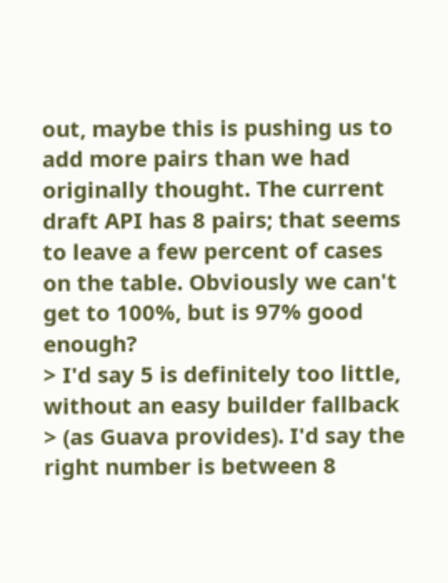out, maybe this is pushing us to add more pairs than we had originally thought. The current draft API has 8 pairs; that seems to leave a few percent of cases on the table. Obviously we can't get to 100%, but is 97% good enough?
> I'd say 5 is definitely too little, without an easy builder fallback
> (as Guava provides). I'd say the right number is between 8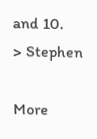and 10.
> Stephen

More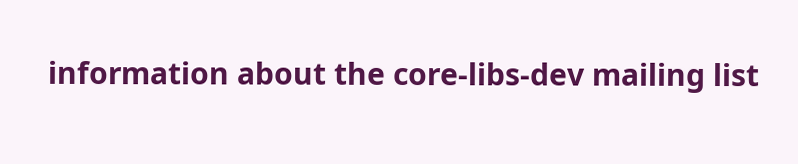information about the core-libs-dev mailing list